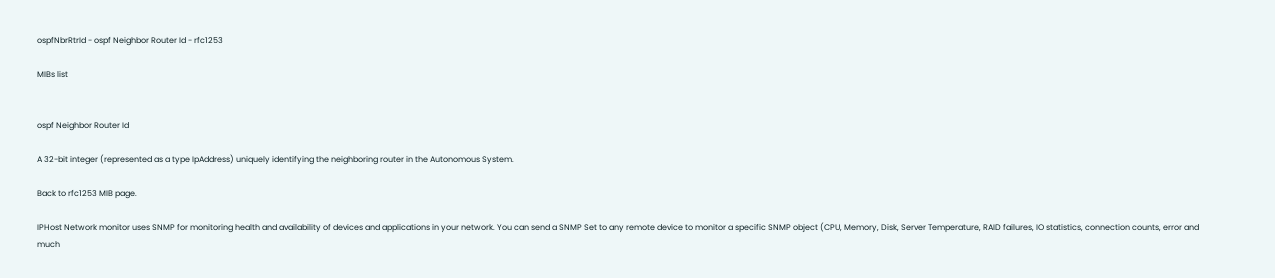ospfNbrRtrId - ospf Neighbor Router Id - rfc1253

MIBs list


ospf Neighbor Router Id

A 32-bit integer (represented as a type IpAddress) uniquely identifying the neighboring router in the Autonomous System.

Back to rfc1253 MIB page.

IPHost Network monitor uses SNMP for monitoring health and availability of devices and applications in your network. You can send a SNMP Set to any remote device to monitor a specific SNMP object (CPU, Memory, Disk, Server Temperature, RAID failures, IO statistics, connection counts, error and much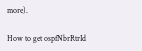more).

How to get ospfNbrRtrId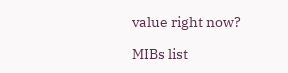value right now?

MIBs list